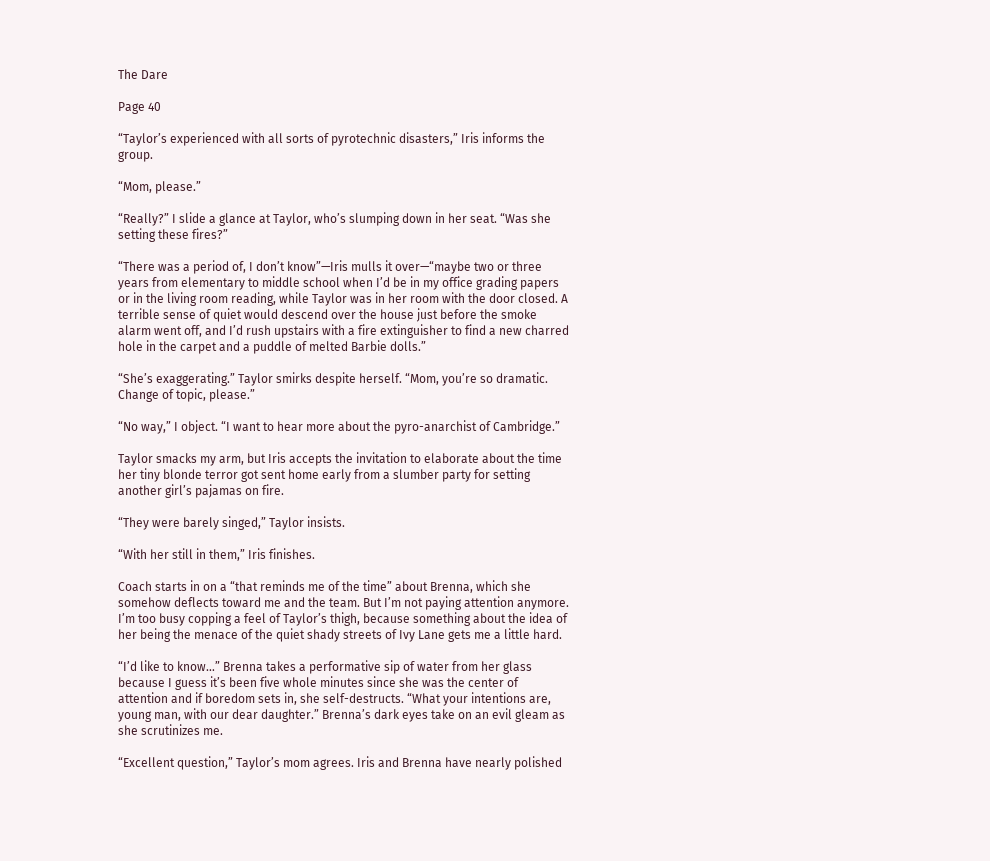The Dare

Page 40

“Taylor’s experienced with all sorts of pyrotechnic disasters,” Iris informs the group.

“Mom, please.”

“Really?” I slide a glance at Taylor, who’s slumping down in her seat. “Was she setting these fires?”

“There was a period of, I don’t know”—Iris mulls it over—“maybe two or three years from elementary to middle school when I’d be in my office grading papers or in the living room reading, while Taylor was in her room with the door closed. A terrible sense of quiet would descend over the house just before the smoke alarm went off, and I’d rush upstairs with a fire extinguisher to find a new charred hole in the carpet and a puddle of melted Barbie dolls.”

“She’s exaggerating.” Taylor smirks despite herself. “Mom, you’re so dramatic. Change of topic, please.”

“No way,” I object. “I want to hear more about the pyro-anarchist of Cambridge.”

Taylor smacks my arm, but Iris accepts the invitation to elaborate about the time her tiny blonde terror got sent home early from a slumber party for setting another girl’s pajamas on fire.

“They were barely singed,” Taylor insists.

“With her still in them,” Iris finishes.

Coach starts in on a “that reminds me of the time” about Brenna, which she somehow deflects toward me and the team. But I’m not paying attention anymore. I’m too busy copping a feel of Taylor’s thigh, because something about the idea of her being the menace of the quiet shady streets of Ivy Lane gets me a little hard.

“I’d like to know…” Brenna takes a performative sip of water from her glass because I guess it’s been five whole minutes since she was the center of attention and if boredom sets in, she self-destructs. “What your intentions are, young man, with our dear daughter.” Brenna’s dark eyes take on an evil gleam as she scrutinizes me.

“Excellent question,” Taylor’s mom agrees. Iris and Brenna have nearly polished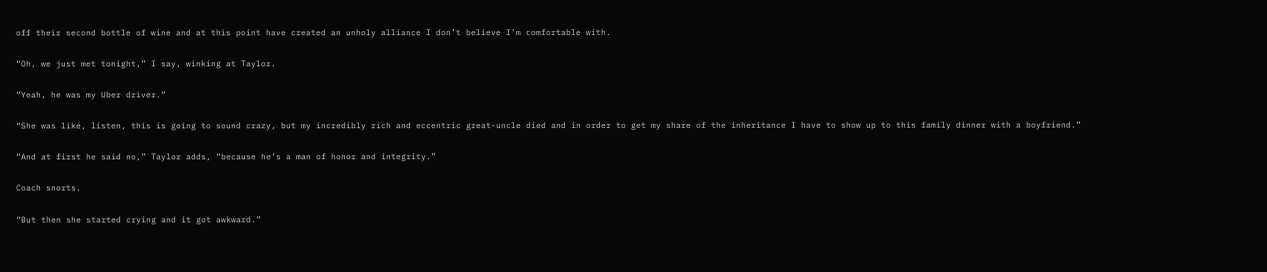off their second bottle of wine and at this point have created an unholy alliance I don’t believe I’m comfortable with.

“Oh, we just met tonight,” I say, winking at Taylor.

“Yeah, he was my Uber driver.”

“She was like, listen, this is going to sound crazy, but my incredibly rich and eccentric great-uncle died and in order to get my share of the inheritance I have to show up to this family dinner with a boyfriend.”

“And at first he said no,” Taylor adds, “because he’s a man of honor and integrity.”

Coach snorts.

“But then she started crying and it got awkward.”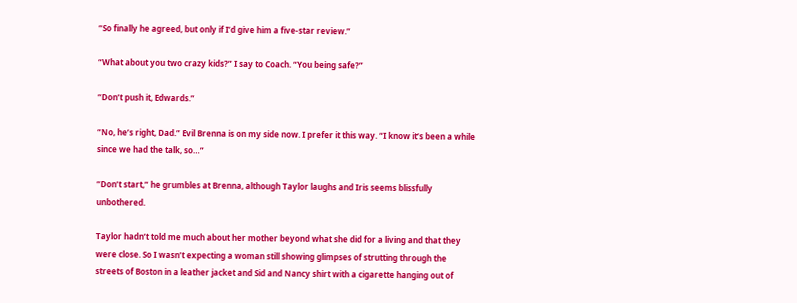“So finally he agreed, but only if I’d give him a five-star review.”

“What about you two crazy kids?” I say to Coach. “You being safe?”

“Don’t push it, Edwards.”

“No, he’s right, Dad.” Evil Brenna is on my side now. I prefer it this way. “I know it’s been a while since we had the talk, so…”

“Don’t start,” he grumbles at Brenna, although Taylor laughs and Iris seems blissfully unbothered.

Taylor hadn’t told me much about her mother beyond what she did for a living and that they were close. So I wasn’t expecting a woman still showing glimpses of strutting through the streets of Boston in a leather jacket and Sid and Nancy shirt with a cigarette hanging out of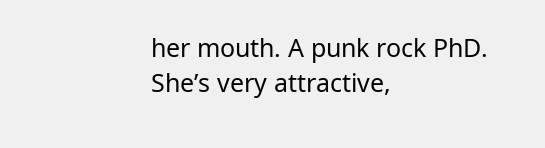her mouth. A punk rock PhD. She’s very attractive,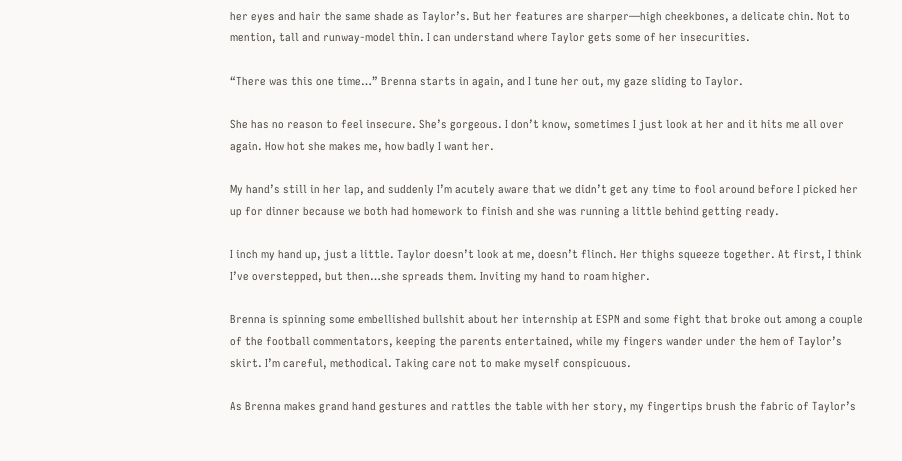her eyes and hair the same shade as Taylor’s. But her features are sharper—high cheekbones, a delicate chin. Not to mention, tall and runway-model thin. I can understand where Taylor gets some of her insecurities.

“There was this one time…” Brenna starts in again, and I tune her out, my gaze sliding to Taylor.

She has no reason to feel insecure. She’s gorgeous. I don’t know, sometimes I just look at her and it hits me all over again. How hot she makes me, how badly I want her.

My hand’s still in her lap, and suddenly I’m acutely aware that we didn’t get any time to fool around before I picked her up for dinner because we both had homework to finish and she was running a little behind getting ready.

I inch my hand up, just a little. Taylor doesn’t look at me, doesn’t flinch. Her thighs squeeze together. At first, I think I’ve overstepped, but then…she spreads them. Inviting my hand to roam higher.

Brenna is spinning some embellished bullshit about her internship at ESPN and some fight that broke out among a couple of the football commentators, keeping the parents entertained, while my fingers wander under the hem of Taylor’s skirt. I’m careful, methodical. Taking care not to make myself conspicuous.

As Brenna makes grand hand gestures and rattles the table with her story, my fingertips brush the fabric of Taylor’s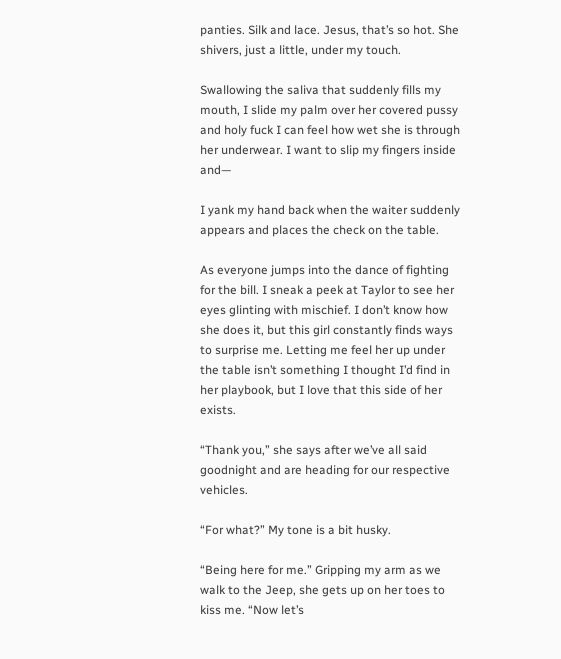panties. Silk and lace. Jesus, that’s so hot. She shivers, just a little, under my touch.

Swallowing the saliva that suddenly fills my mouth, I slide my palm over her covered pussy and holy fuck I can feel how wet she is through her underwear. I want to slip my fingers inside and—

I yank my hand back when the waiter suddenly appears and places the check on the table.

As everyone jumps into the dance of fighting for the bill. I sneak a peek at Taylor to see her eyes glinting with mischief. I don’t know how she does it, but this girl constantly finds ways to surprise me. Letting me feel her up under the table isn’t something I thought I’d find in her playbook, but I love that this side of her exists.

“Thank you,” she says after we’ve all said goodnight and are heading for our respective vehicles.

“For what?” My tone is a bit husky.

“Being here for me.” Gripping my arm as we walk to the Jeep, she gets up on her toes to kiss me. “Now let’s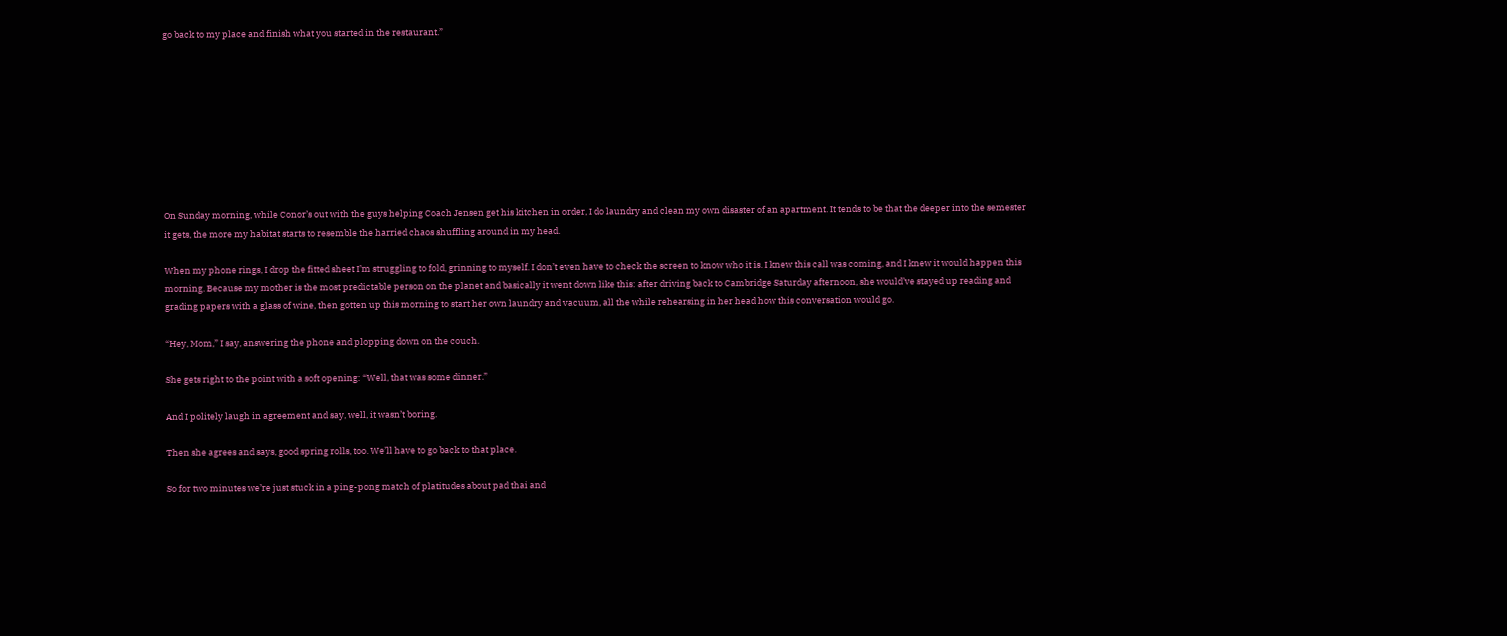go back to my place and finish what you started in the restaurant.”









On Sunday morning, while Conor’s out with the guys helping Coach Jensen get his kitchen in order, I do laundry and clean my own disaster of an apartment. It tends to be that the deeper into the semester it gets, the more my habitat starts to resemble the harried chaos shuffling around in my head.

When my phone rings, I drop the fitted sheet I’m struggling to fold, grinning to myself. I don’t even have to check the screen to know who it is. I knew this call was coming, and I knew it would happen this morning. Because my mother is the most predictable person on the planet and basically it went down like this: after driving back to Cambridge Saturday afternoon, she would’ve stayed up reading and grading papers with a glass of wine, then gotten up this morning to start her own laundry and vacuum, all the while rehearsing in her head how this conversation would go.

“Hey, Mom,” I say, answering the phone and plopping down on the couch.

She gets right to the point with a soft opening: “Well, that was some dinner.”

And I politely laugh in agreement and say, well, it wasn’t boring.

Then she agrees and says, good spring rolls, too. We’ll have to go back to that place.

So for two minutes we’re just stuck in a ping-pong match of platitudes about pad thai and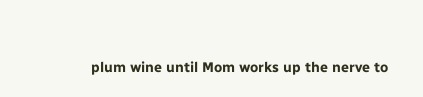plum wine until Mom works up the nerve to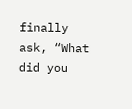finally ask, “What did you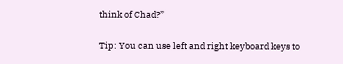think of Chad?”

Tip: You can use left and right keyboard keys to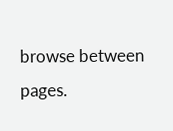browse between pages.